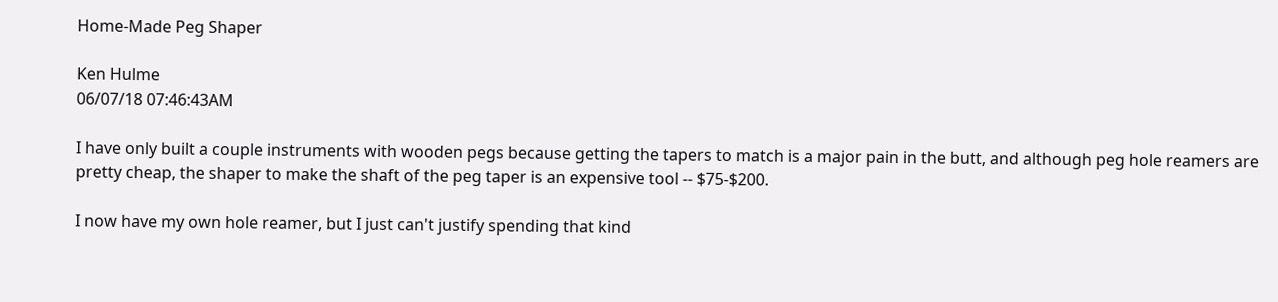Home-Made Peg Shaper

Ken Hulme
06/07/18 07:46:43AM

I have only built a couple instruments with wooden pegs because getting the tapers to match is a major pain in the butt, and although peg hole reamers are pretty cheap, the shaper to make the shaft of the peg taper is an expensive tool -- $75-$200.

I now have my own hole reamer, but I just can't justify spending that kind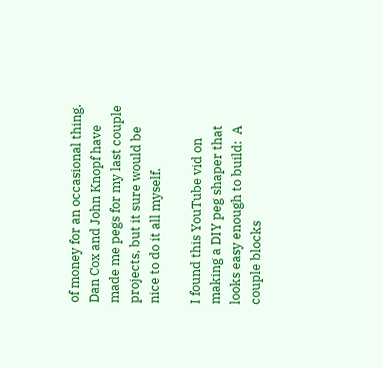of money for an occasional thing.  Dan Cox and John Knopf have made me pegs for my last couple projects, but it sure would be nice to do it all myself.

I found this YouTube vid on making a DIY peg shaper that looks easy enough to build:  A couple blocks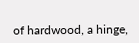of hardwood, a hinge,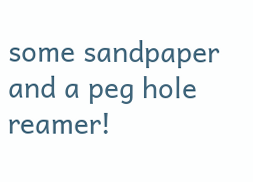some sandpaper and a peg hole reamer!